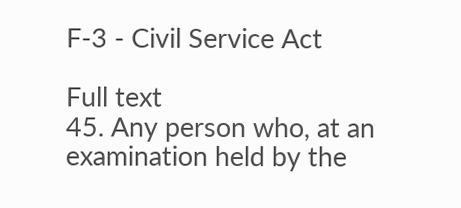F-3 - Civil Service Act

Full text
45. Any person who, at an examination held by the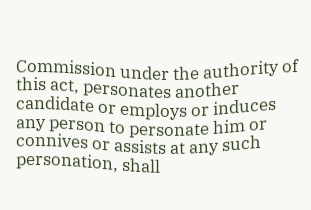Commission under the authority of this act, personates another candidate or employs or induces any person to personate him or connives or assists at any such personation, shall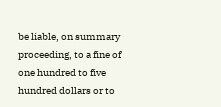be liable, on summary proceeding, to a fine of one hundred to five hundred dollars or to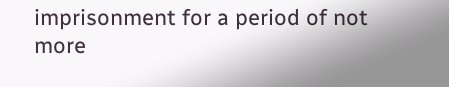imprisonment for a period of not more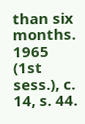than six months.
1965 (1st sess.), c. 14, s. 44.